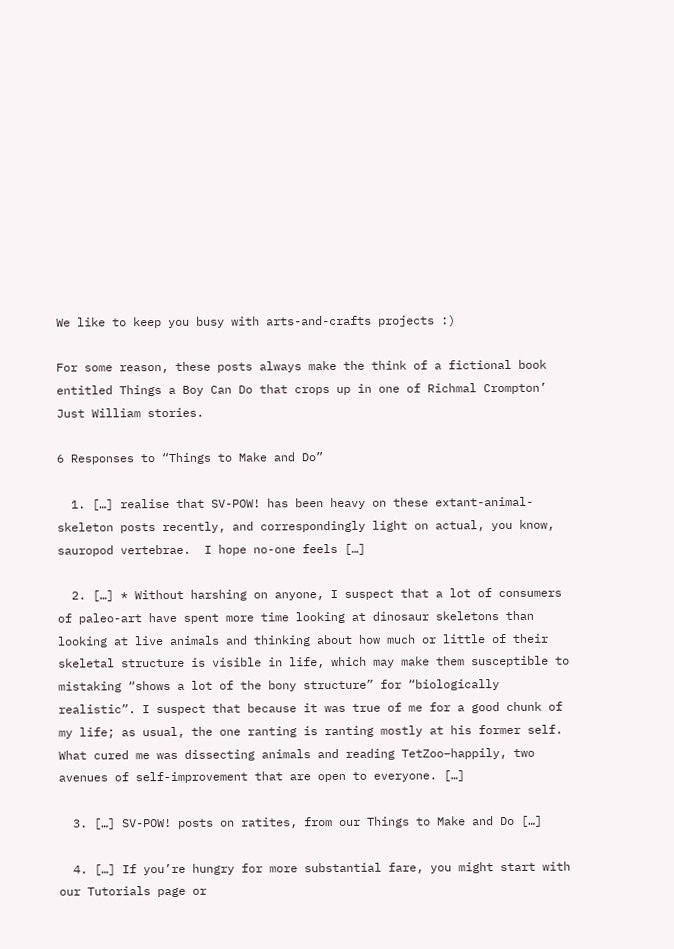We like to keep you busy with arts-and-crafts projects :)

For some reason, these posts always make the think of a fictional book entitled Things a Boy Can Do that crops up in one of Richmal Crompton’ Just William stories.

6 Responses to “Things to Make and Do”

  1. […] realise that SV-POW! has been heavy on these extant-animal-skeleton posts recently, and correspondingly light on actual, you know, sauropod vertebrae.  I hope no-one feels […]

  2. […] * Without harshing on anyone, I suspect that a lot of consumers of paleo-art have spent more time looking at dinosaur skeletons than looking at live animals and thinking about how much or little of their skeletal structure is visible in life, which may make them susceptible to mistaking “shows a lot of the bony structure” for “biologically realistic”. I suspect that because it was true of me for a good chunk of my life; as usual, the one ranting is ranting mostly at his former self. What cured me was dissecting animals and reading TetZoo–happily, two avenues of self-improvement that are open to everyone. […]

  3. […] SV-POW! posts on ratites, from our Things to Make and Do […]

  4. […] If you’re hungry for more substantial fare, you might start with our Tutorials page or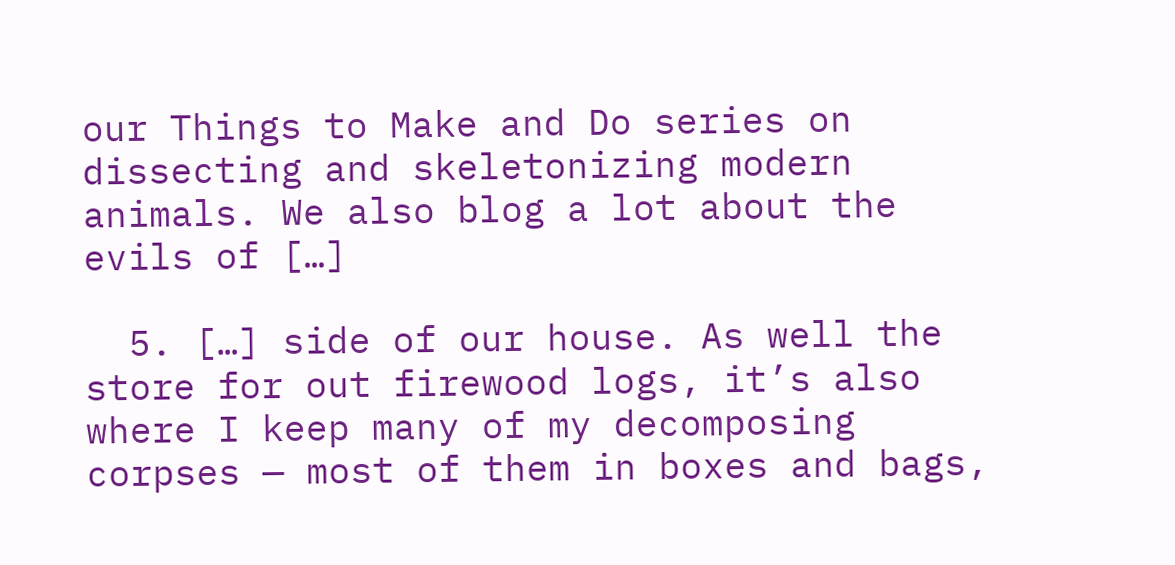our Things to Make and Do series on dissecting and skeletonizing modern animals. We also blog a lot about the evils of […]

  5. […] side of our house. As well the store for out firewood logs, it’s also where I keep many of my decomposing corpses — most of them in boxes and bags,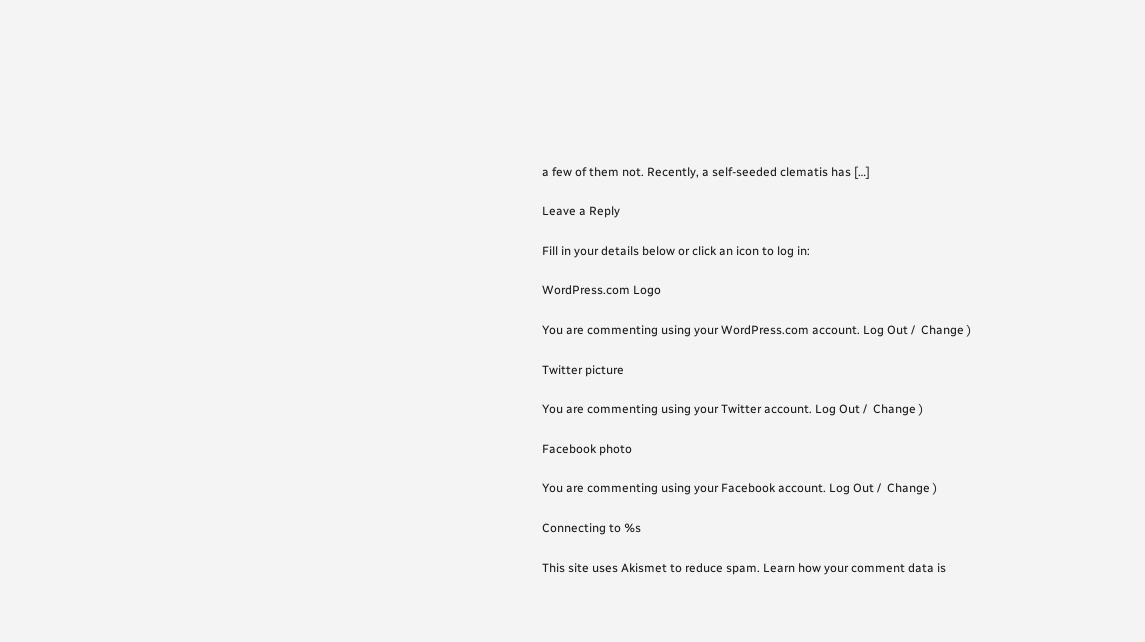a few of them not. Recently, a self-seeded clematis has […]

Leave a Reply

Fill in your details below or click an icon to log in:

WordPress.com Logo

You are commenting using your WordPress.com account. Log Out /  Change )

Twitter picture

You are commenting using your Twitter account. Log Out /  Change )

Facebook photo

You are commenting using your Facebook account. Log Out /  Change )

Connecting to %s

This site uses Akismet to reduce spam. Learn how your comment data is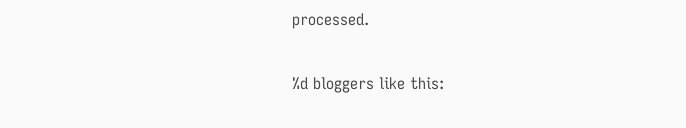processed.

%d bloggers like this: